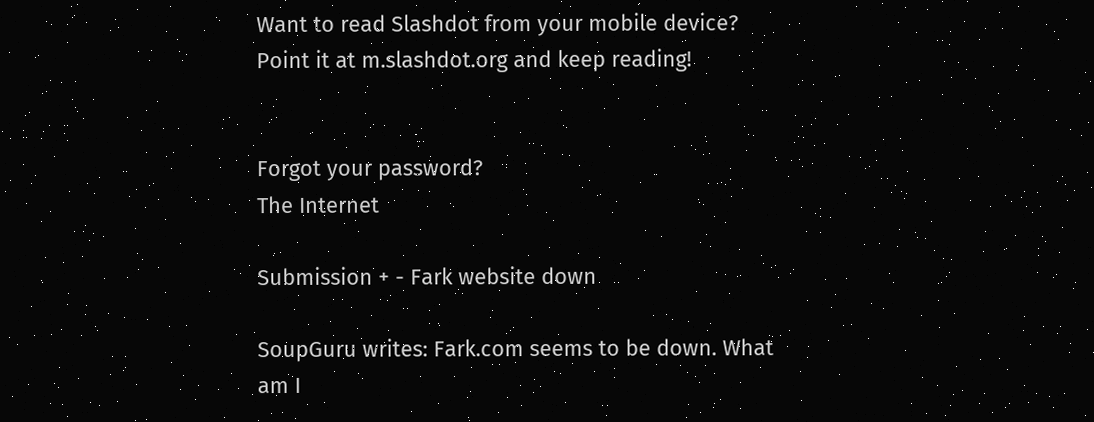Want to read Slashdot from your mobile device? Point it at m.slashdot.org and keep reading!


Forgot your password?
The Internet

Submission + - Fark website down

SoupGuru writes: Fark.com seems to be down. What am I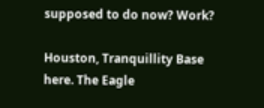supposed to do now? Work?

Houston, Tranquillity Base here. The Eagle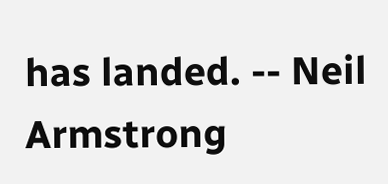has landed. -- Neil Armstrong